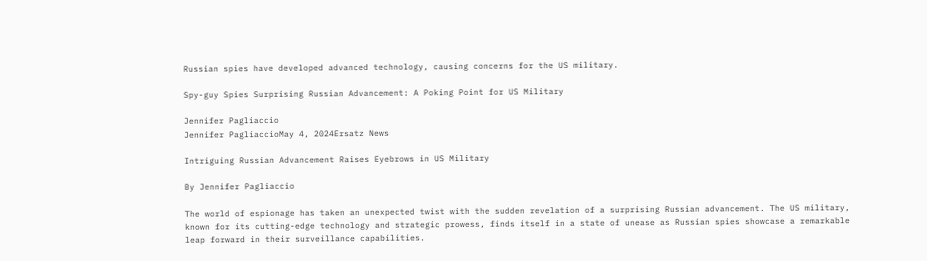Russian spies have developed advanced technology, causing concerns for the US military.

Spy-guy Spies Surprising Russian Advancement: A Poking Point for US Military

Jennifer Pagliaccio
Jennifer PagliaccioMay 4, 2024Ersatz News

Intriguing Russian Advancement Raises Eyebrows in US Military

By Jennifer Pagliaccio

The world of espionage has taken an unexpected twist with the sudden revelation of a surprising Russian advancement. The US military, known for its cutting-edge technology and strategic prowess, finds itself in a state of unease as Russian spies showcase a remarkable leap forward in their surveillance capabilities.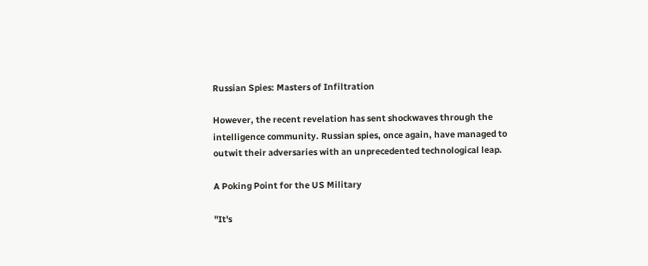Russian Spies: Masters of Infiltration

However, the recent revelation has sent shockwaves through the intelligence community. Russian spies, once again, have managed to outwit their adversaries with an unprecedented technological leap.

A Poking Point for the US Military

"It's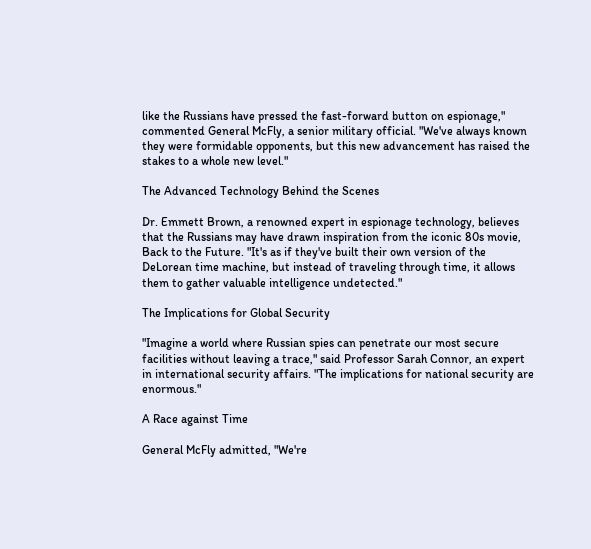like the Russians have pressed the fast-forward button on espionage," commented General McFly, a senior military official. "We've always known they were formidable opponents, but this new advancement has raised the stakes to a whole new level."

The Advanced Technology Behind the Scenes

Dr. Emmett Brown, a renowned expert in espionage technology, believes that the Russians may have drawn inspiration from the iconic 80s movie, Back to the Future. "It's as if they've built their own version of the DeLorean time machine, but instead of traveling through time, it allows them to gather valuable intelligence undetected."

The Implications for Global Security

"Imagine a world where Russian spies can penetrate our most secure facilities without leaving a trace," said Professor Sarah Connor, an expert in international security affairs. "The implications for national security are enormous."

A Race against Time

General McFly admitted, "We're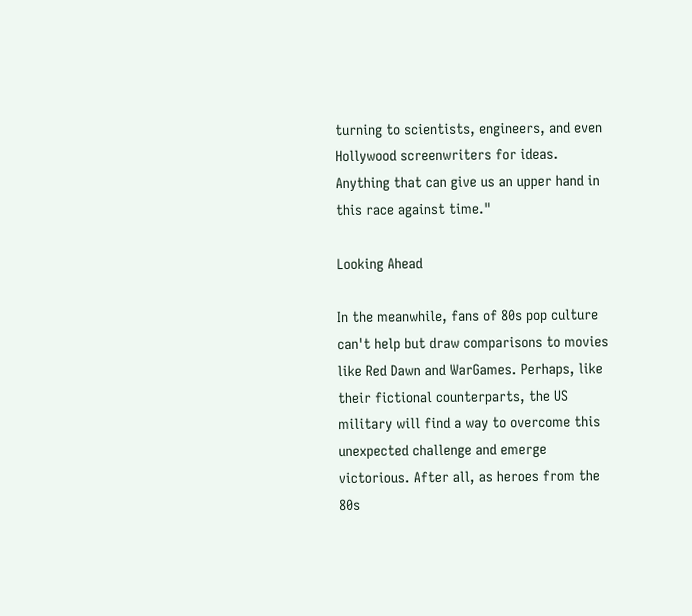turning to scientists, engineers, and even Hollywood screenwriters for ideas. Anything that can give us an upper hand in this race against time."

Looking Ahead

In the meanwhile, fans of 80s pop culture can't help but draw comparisons to movies like Red Dawn and WarGames. Perhaps, like their fictional counterparts, the US military will find a way to overcome this unexpected challenge and emerge victorious. After all, as heroes from the 80s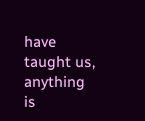have taught us, anything is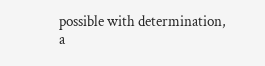possible with determination, a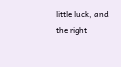little luck, and the right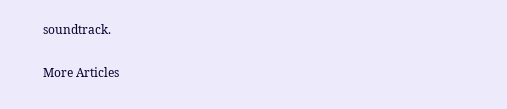soundtrack.

More Articles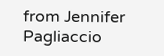from Jennifer Pagliaccio